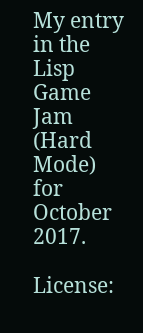My entry in the Lisp Game Jam (Hard Mode) for October 2017.

License: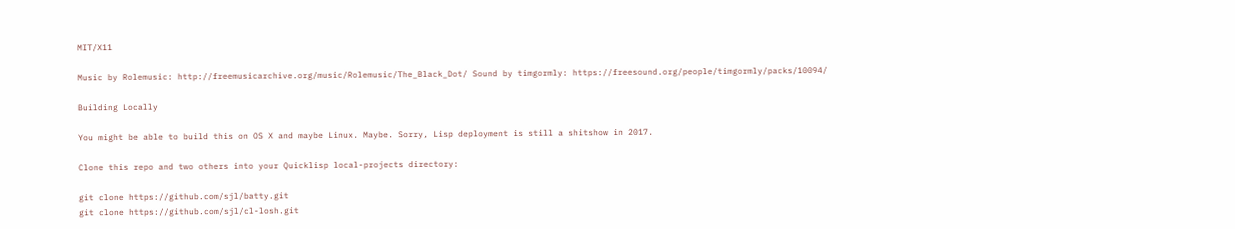MIT/X11

Music by Rolemusic: http://freemusicarchive.org/music/Rolemusic/The_Black_Dot/ Sound by timgormly: https://freesound.org/people/timgormly/packs/10094/

Building Locally

You might be able to build this on OS X and maybe Linux. Maybe. Sorry, Lisp deployment is still a shitshow in 2017.

Clone this repo and two others into your Quicklisp local-projects directory:

git clone https://github.com/sjl/batty.git
git clone https://github.com/sjl/cl-losh.git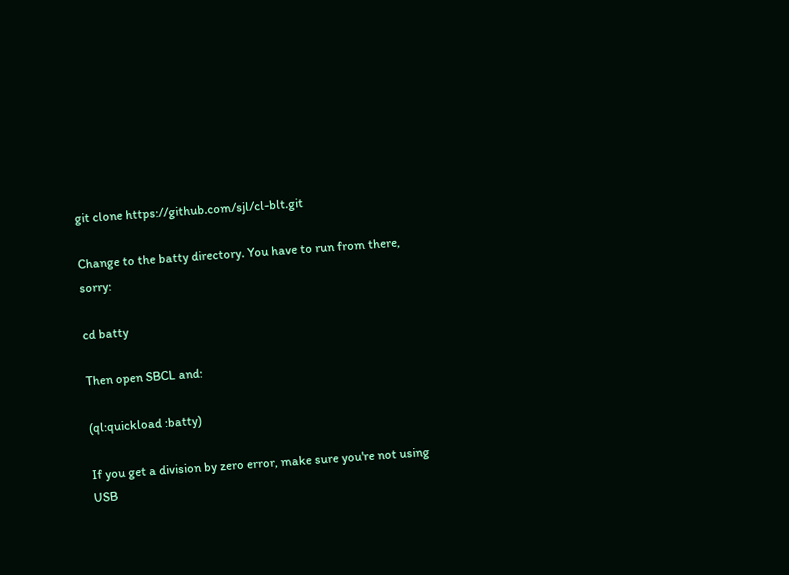git clone https://github.com/sjl/cl-blt.git

Change to the batty directory. You have to run from there, sorry:

cd batty

Then open SBCL and:

(ql:quickload :batty)

If you get a division by zero error, make sure you're not using USB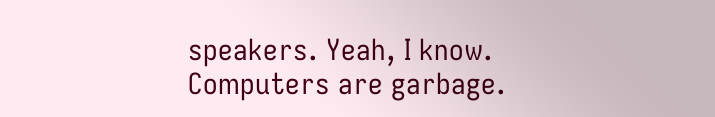speakers. Yeah, I know. Computers are garbage.